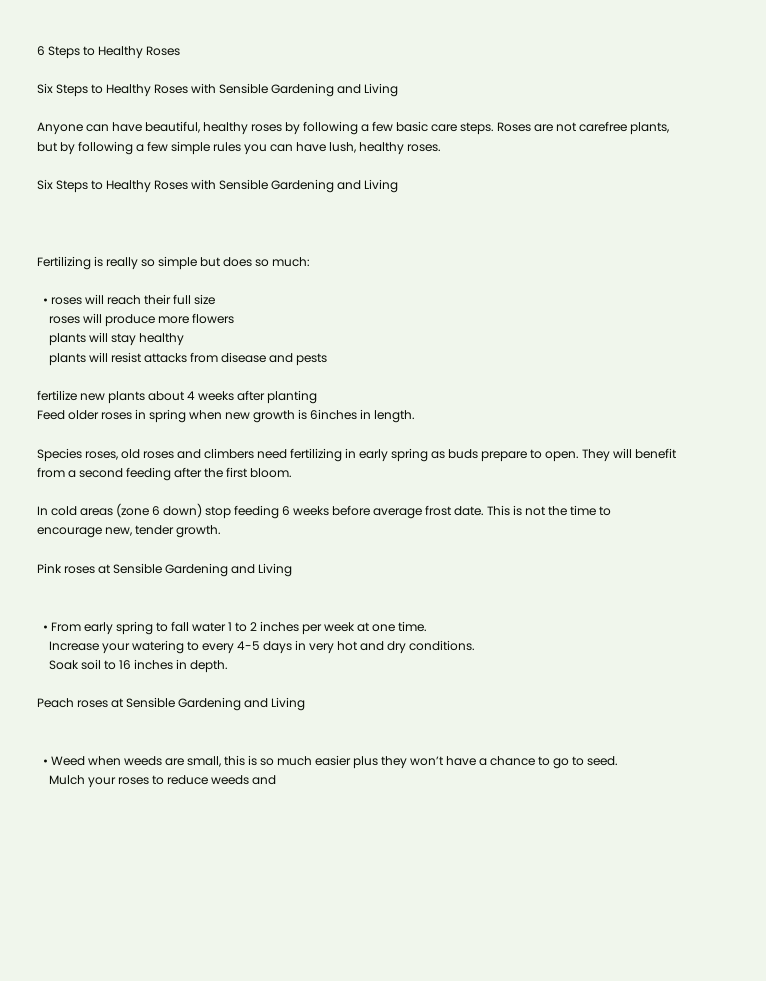6 Steps to Healthy Roses

Six Steps to Healthy Roses with Sensible Gardening and Living

Anyone can have beautiful, healthy roses by following a few basic care steps. Roses are not carefree plants, but by following a few simple rules you can have lush, healthy roses.

Six Steps to Healthy Roses with Sensible Gardening and Living



Fertilizing is really so simple but does so much:

  • roses will reach their full size
    roses will produce more flowers
    plants will stay healthy
    plants will resist attacks from disease and pests

fertilize new plants about 4 weeks after planting
Feed older roses in spring when new growth is 6inches in length.

Species roses, old roses and climbers need fertilizing in early spring as buds prepare to open. They will benefit from a second feeding after the first bloom.

In cold areas (zone 6 down) stop feeding 6 weeks before average frost date. This is not the time to encourage new, tender growth.

Pink roses at Sensible Gardening and Living


  • From early spring to fall water 1 to 2 inches per week at one time.
    Increase your watering to every 4-5 days in very hot and dry conditions.
    Soak soil to 16 inches in depth.

Peach roses at Sensible Gardening and Living


  • Weed when weeds are small, this is so much easier plus they won’t have a chance to go to seed.
    Mulch your roses to reduce weeds and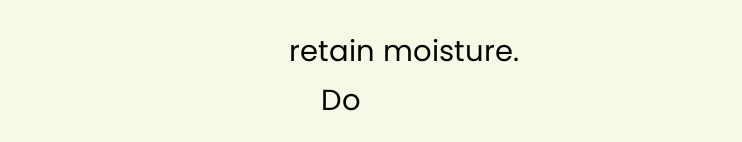retain moisture.
    Do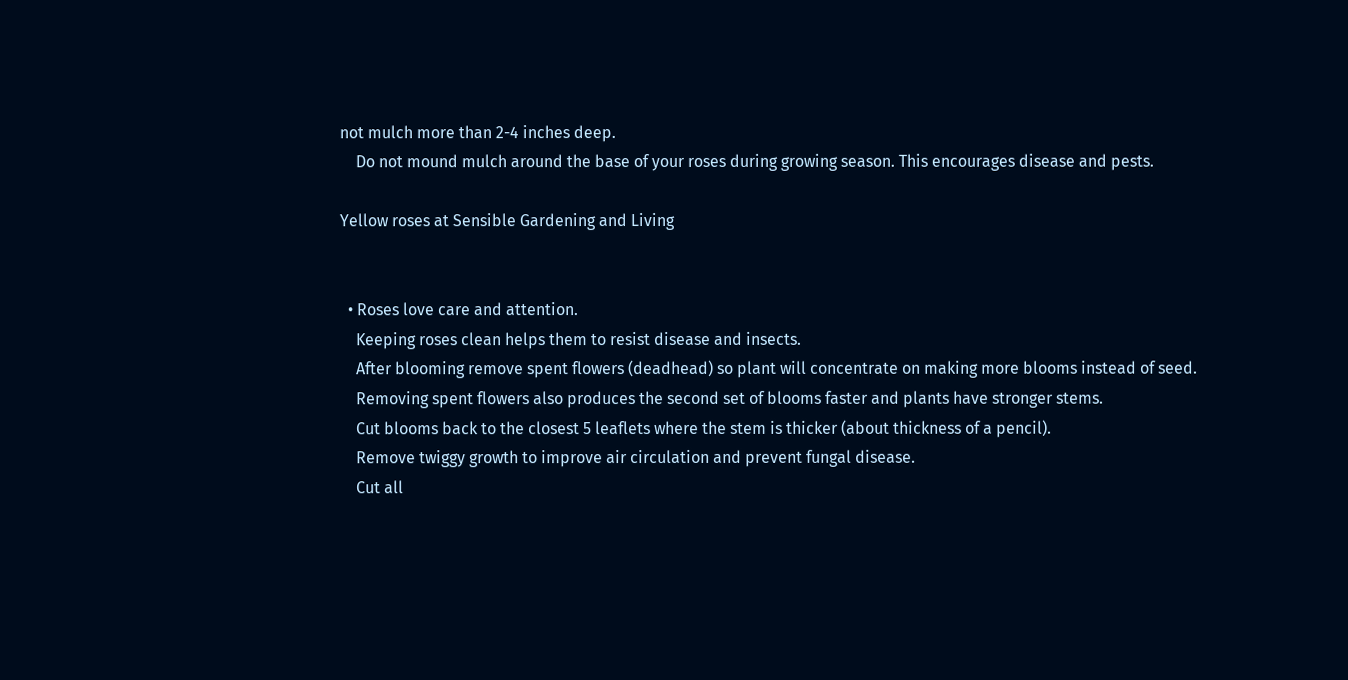not mulch more than 2-4 inches deep.
    Do not mound mulch around the base of your roses during growing season. This encourages disease and pests.

Yellow roses at Sensible Gardening and Living


  • Roses love care and attention.
    Keeping roses clean helps them to resist disease and insects.
    After blooming remove spent flowers (deadhead) so plant will concentrate on making more blooms instead of seed.
    Removing spent flowers also produces the second set of blooms faster and plants have stronger stems.
    Cut blooms back to the closest 5 leaflets where the stem is thicker (about thickness of a pencil).
    Remove twiggy growth to improve air circulation and prevent fungal disease.
    Cut all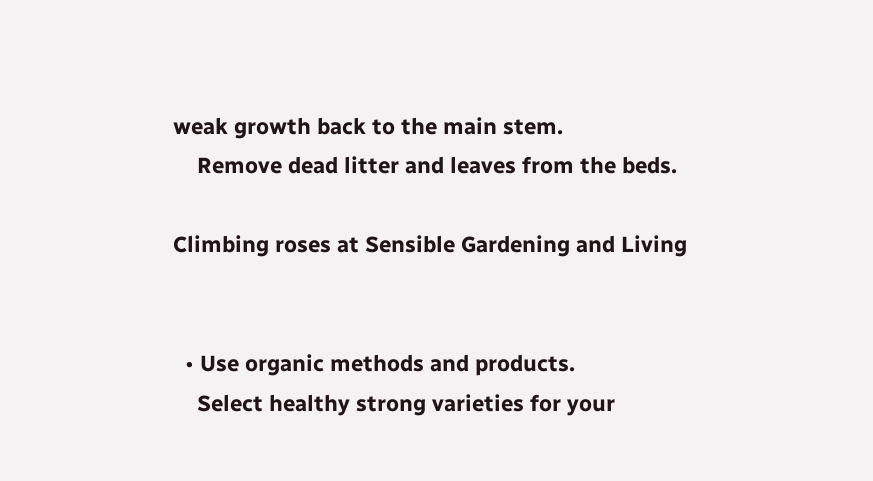weak growth back to the main stem.
    Remove dead litter and leaves from the beds.

Climbing roses at Sensible Gardening and Living


  • Use organic methods and products.
    Select healthy strong varieties for your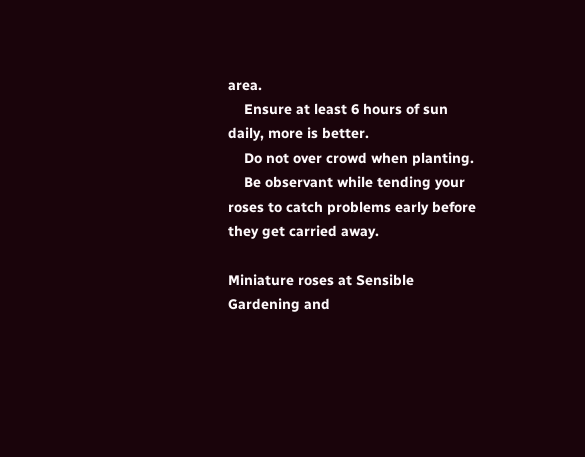area.
    Ensure at least 6 hours of sun daily, more is better.
    Do not over crowd when planting.
    Be observant while tending your roses to catch problems early before they get carried away.

Miniature roses at Sensible Gardening and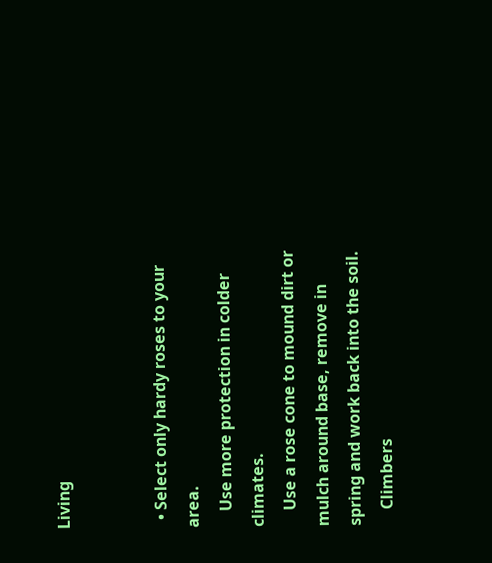Living


  • Select only hardy roses to your area.
    Use more protection in colder climates.
    Use a rose cone to mound dirt or mulch around base, remove in spring and work back into the soil.
    Climbers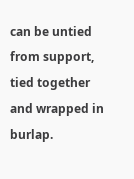can be untied from support, tied together and wrapped in burlap.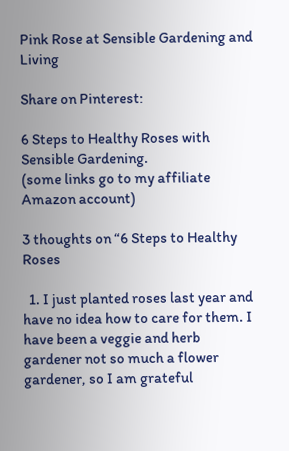Pink Rose at Sensible Gardening and Living

Share on Pinterest:

6 Steps to Healthy Roses with Sensible Gardening.
(some links go to my affiliate Amazon account)

3 thoughts on “6 Steps to Healthy Roses

  1. I just planted roses last year and have no idea how to care for them. I have been a veggie and herb gardener not so much a flower gardener, so I am grateful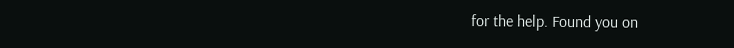for the help. Found you on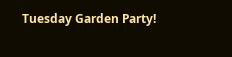Tuesday Garden Party!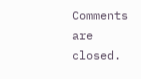Comments are closed.